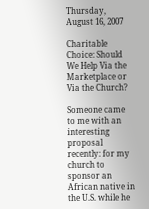Thursday, August 16, 2007

Charitable Choice: Should We Help Via the Marketplace or Via the Church?

Someone came to me with an interesting proposal recently: for my church to sponsor an African native in the U.S. while he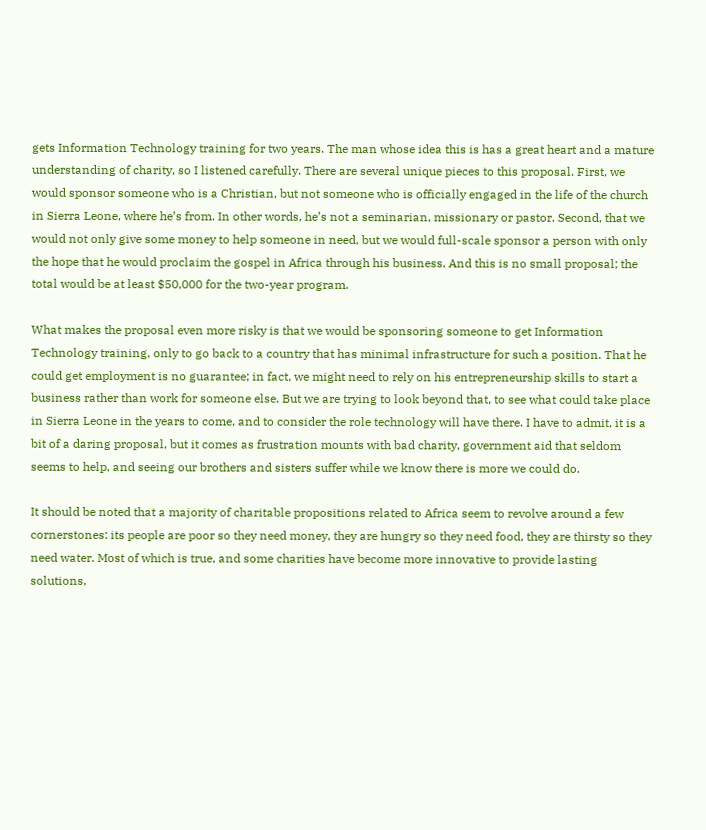gets Information Technology training for two years. The man whose idea this is has a great heart and a mature understanding of charity, so I listened carefully. There are several unique pieces to this proposal. First, we would sponsor someone who is a Christian, but not someone who is officially engaged in the life of the church in Sierra Leone, where he’s from. In other words, he’s not a seminarian, missionary or pastor. Second, that we would not only give some money to help someone in need, but we would full-scale sponsor a person with only the hope that he would proclaim the gospel in Africa through his business. And this is no small proposal; the total would be at least $50,000 for the two-year program.

What makes the proposal even more risky is that we would be sponsoring someone to get Information Technology training, only to go back to a country that has minimal infrastructure for such a position. That he could get employment is no guarantee; in fact, we might need to rely on his entrepreneurship skills to start a business rather than work for someone else. But we are trying to look beyond that, to see what could take place in Sierra Leone in the years to come, and to consider the role technology will have there. I have to admit, it is a bit of a daring proposal, but it comes as frustration mounts with bad charity, government aid that seldom seems to help, and seeing our brothers and sisters suffer while we know there is more we could do.

It should be noted that a majority of charitable propositions related to Africa seem to revolve around a few cornerstones: its people are poor so they need money, they are hungry so they need food, they are thirsty so they need water. Most of which is true, and some charities have become more innovative to provide lasting solutions,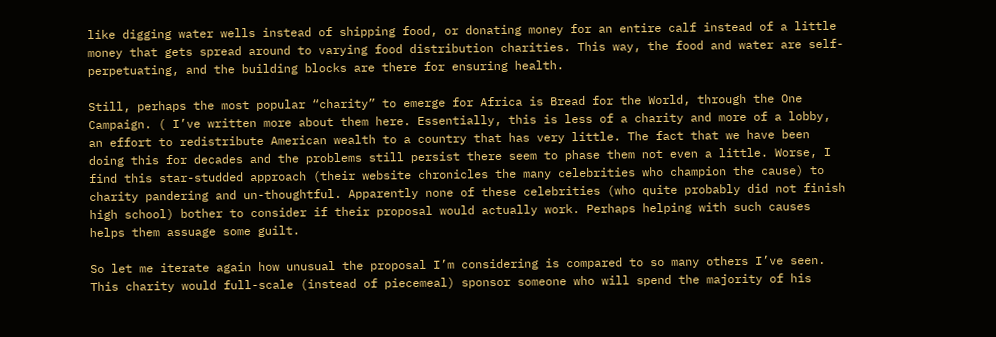like digging water wells instead of shipping food, or donating money for an entire calf instead of a little money that gets spread around to varying food distribution charities. This way, the food and water are self-perpetuating, and the building blocks are there for ensuring health.

Still, perhaps the most popular “charity” to emerge for Africa is Bread for the World, through the One Campaign. ( I’ve written more about them here. Essentially, this is less of a charity and more of a lobby, an effort to redistribute American wealth to a country that has very little. The fact that we have been doing this for decades and the problems still persist there seem to phase them not even a little. Worse, I find this star-studded approach (their website chronicles the many celebrities who champion the cause) to charity pandering and un-thoughtful. Apparently none of these celebrities (who quite probably did not finish high school) bother to consider if their proposal would actually work. Perhaps helping with such causes helps them assuage some guilt.

So let me iterate again how unusual the proposal I’m considering is compared to so many others I’ve seen. This charity would full-scale (instead of piecemeal) sponsor someone who will spend the majority of his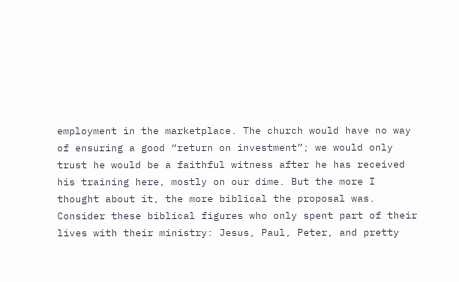employment in the marketplace. The church would have no way of ensuring a good “return on investment”; we would only trust he would be a faithful witness after he has received his training here, mostly on our dime. But the more I thought about it, the more biblical the proposal was. Consider these biblical figures who only spent part of their lives with their ministry: Jesus, Paul, Peter, and pretty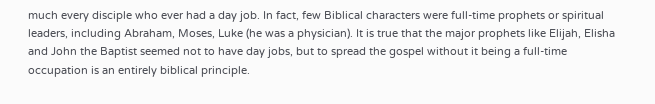much every disciple who ever had a day job. In fact, few Biblical characters were full-time prophets or spiritual leaders, including Abraham, Moses, Luke (he was a physician). It is true that the major prophets like Elijah, Elisha and John the Baptist seemed not to have day jobs, but to spread the gospel without it being a full-time occupation is an entirely biblical principle.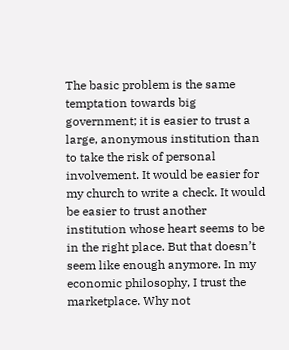The basic problem is the same temptation towards big government; it is easier to trust a large, anonymous institution than to take the risk of personal involvement. It would be easier for my church to write a check. It would be easier to trust another institution whose heart seems to be in the right place. But that doesn’t seem like enough anymore. In my economic philosophy, I trust the marketplace. Why not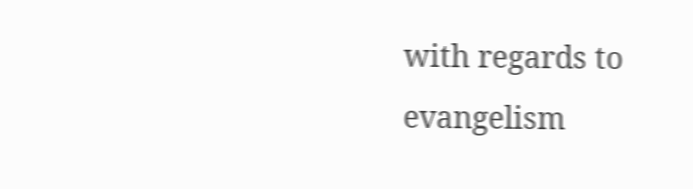with regards to evangelism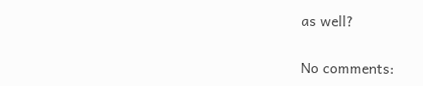as well?

No comments: